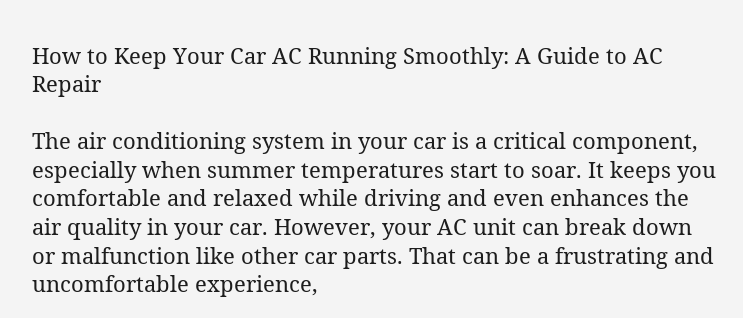How to Keep Your Car AC Running Smoothly: A Guide to AC Repair

The air conditioning system in your car is a critical component, especially when summer temperatures start to soar. It keeps you comfortable and relaxed while driving and even enhances the air quality in your car. However, your AC unit can break down or malfunction like other car parts. That can be a frustrating and uncomfortable experience,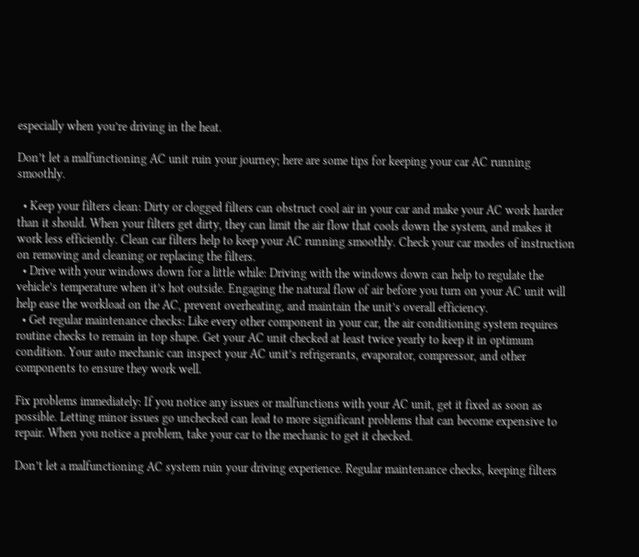especially when you’re driving in the heat.

Don’t let a malfunctioning AC unit ruin your journey; here are some tips for keeping your car AC running smoothly.

  • Keep your filters clean: Dirty or clogged filters can obstruct cool air in your car and make your AC work harder than it should. When your filters get dirty, they can limit the air flow that cools down the system, and makes it work less efficiently. Clean car filters help to keep your AC running smoothly. Check your car modes of instruction on removing and cleaning or replacing the filters.
  • Drive with your windows down for a little while: Driving with the windows down can help to regulate the vehicle’s temperature when it’s hot outside. Engaging the natural flow of air before you turn on your AC unit will help ease the workload on the AC, prevent overheating, and maintain the unit’s overall efficiency.
  • Get regular maintenance checks: Like every other component in your car, the air conditioning system requires routine checks to remain in top shape. Get your AC unit checked at least twice yearly to keep it in optimum condition. Your auto mechanic can inspect your AC unit’s refrigerants, evaporator, compressor, and other components to ensure they work well.

Fix problems immediately: If you notice any issues or malfunctions with your AC unit, get it fixed as soon as possible. Letting minor issues go unchecked can lead to more significant problems that can become expensive to repair. When you notice a problem, take your car to the mechanic to get it checked.

Don’t let a malfunctioning AC system ruin your driving experience. Regular maintenance checks, keeping filters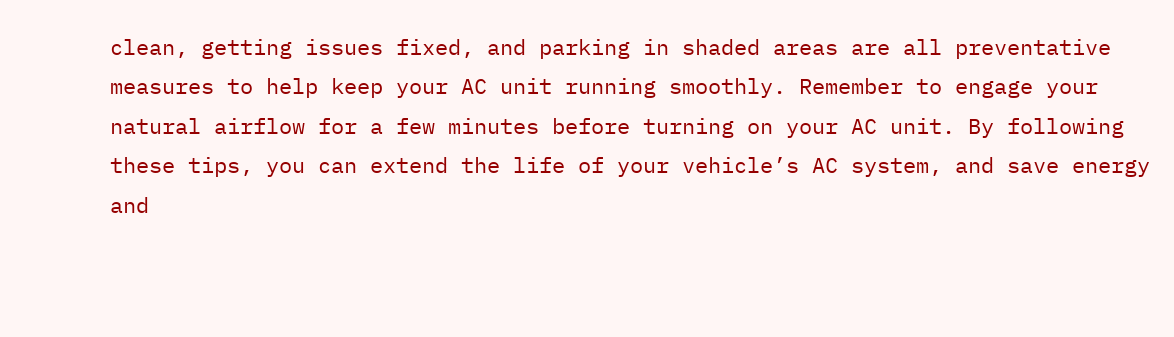clean, getting issues fixed, and parking in shaded areas are all preventative measures to help keep your AC unit running smoothly. Remember to engage your natural airflow for a few minutes before turning on your AC unit. By following these tips, you can extend the life of your vehicle’s AC system, and save energy and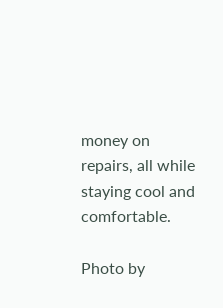money on repairs, all while staying cool and comfortable.

Photo by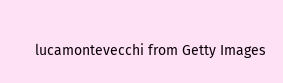lucamontevecchi from Getty Images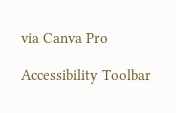via Canva Pro

Accessibility Toolbar